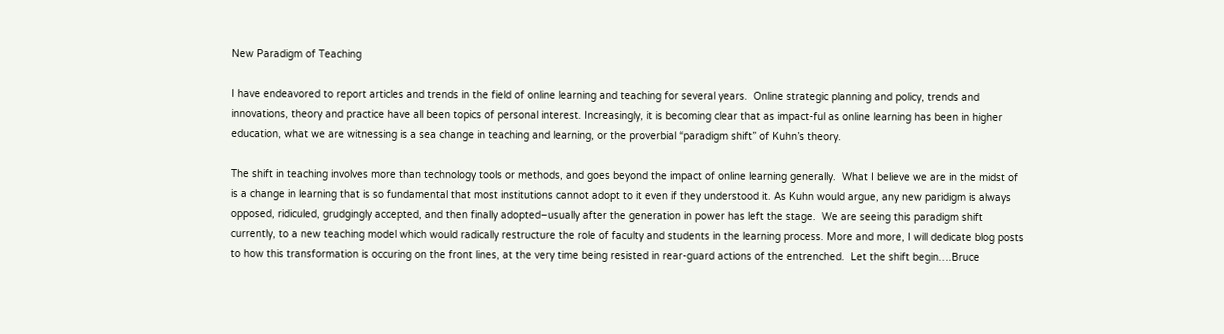New Paradigm of Teaching

I have endeavored to report articles and trends in the field of online learning and teaching for several years.  Online strategic planning and policy, trends and innovations, theory and practice have all been topics of personal interest. Increasingly, it is becoming clear that as impact-ful as online learning has been in higher education, what we are witnessing is a sea change in teaching and learning, or the proverbial “paradigm shift” of Kuhn’s theory.

The shift in teaching involves more than technology tools or methods, and goes beyond the impact of online learning generally.  What I believe we are in the midst of is a change in learning that is so fundamental that most institutions cannot adopt to it even if they understood it. As Kuhn would argue, any new paridigm is always opposed, ridiculed, grudgingly accepted, and then finally adopted–usually after the generation in power has left the stage.  We are seeing this paradigm shift currently, to a new teaching model which would radically restructure the role of faculty and students in the learning process. More and more, I will dedicate blog posts to how this transformation is occuring on the front lines, at the very time being resisted in rear-guard actions of the entrenched.  Let the shift begin….Bruce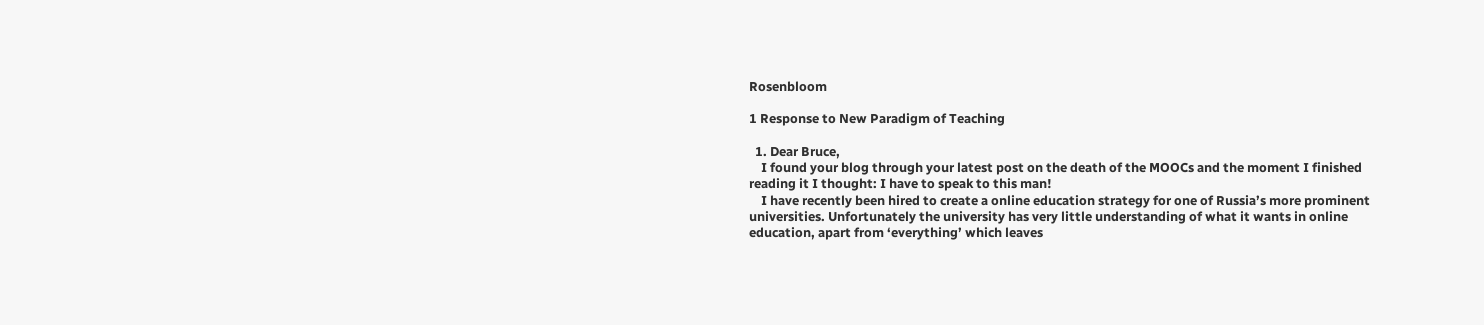Rosenbloom

1 Response to New Paradigm of Teaching

  1. Dear Bruce,
    I found your blog through your latest post on the death of the MOOCs and the moment I finished reading it I thought: I have to speak to this man!
    I have recently been hired to create a online education strategy for one of Russia’s more prominent universities. Unfortunately the university has very little understanding of what it wants in online education, apart from ‘everything’ which leaves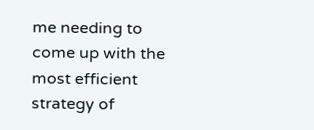me needing to come up with the most efficient strategy of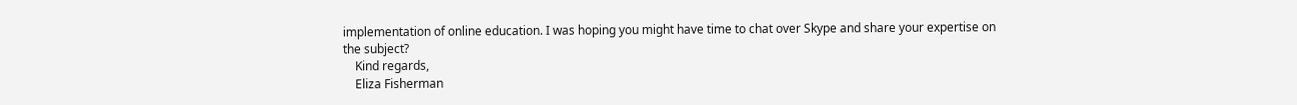implementation of online education. I was hoping you might have time to chat over Skype and share your expertise on the subject?
    Kind regards,
    Eliza Fisherman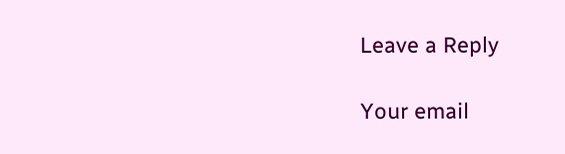Leave a Reply

Your email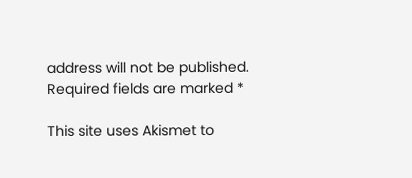address will not be published. Required fields are marked *

This site uses Akismet to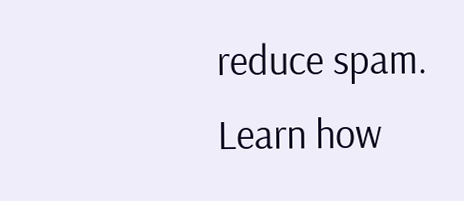reduce spam. Learn how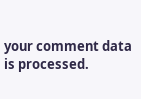your comment data is processed.